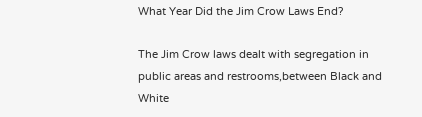What Year Did the Jim Crow Laws End?

The Jim Crow laws dealt with segregation in public areas and restrooms,between Black and White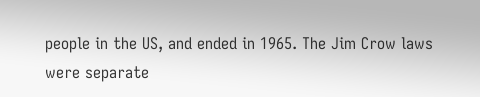people in the US, and ended in 1965. The Jim Crow laws were separate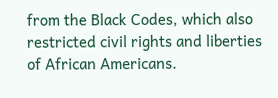from the Black Codes, which also restricted civil rights and liberties of African Americans.